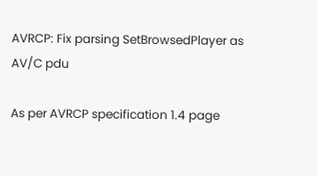AVRCP: Fix parsing SetBrowsedPlayer as AV/C pdu

As per AVRCP specification 1.4 page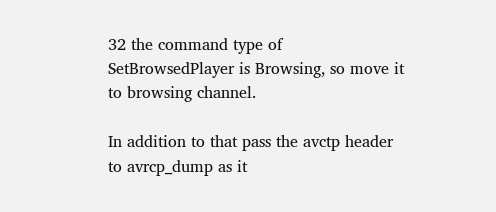32 the command type of
SetBrowsedPlayer is Browsing, so move it to browsing channel.

In addition to that pass the avctp header to avrcp_dump as it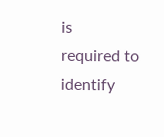is
required to identify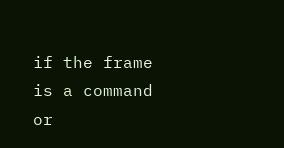if the frame is a command or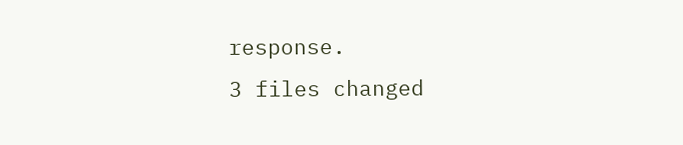response.
3 files changed